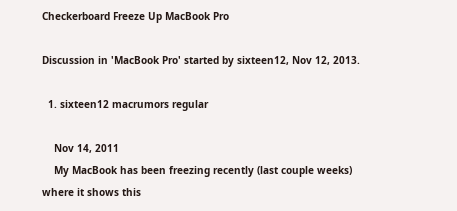Checkerboard Freeze Up MacBook Pro

Discussion in 'MacBook Pro' started by sixteen12, Nov 12, 2013.

  1. sixteen12 macrumors regular

    Nov 14, 2011
    My MacBook has been freezing recently (last couple weeks) where it shows this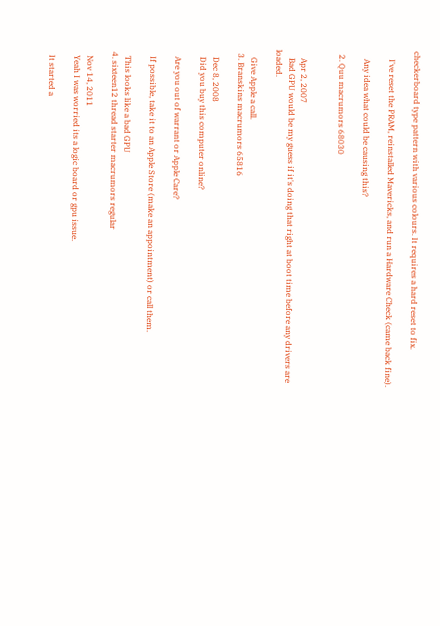checkerboard type pattern with various colours. It requires a hard reset to fix.

    I've reset the PRAM, reinstalled Mavericks, and run a Hardware Check (came back fine).

    Any idea what could be causing this?

  2. Quu macrumors 68030


    Apr 2, 2007
    Bad GPU would be my guess if it's doing that right at boot time before any drivers are loaded.

    Give Apple a call.
  3. Branskins macrumors 65816

    Dec 8, 2008
    Did you buy this computer online?

    Are you out of warrant or Apple Care?

    If possible, take it to an Apple Store (make an appointment) or call them.

    This looks like a bad GPU
  4. sixteen12 thread starter macrumors regular

    Nov 14, 2011
    Yeah I was worried its a logic board or gpu issue.

    It started a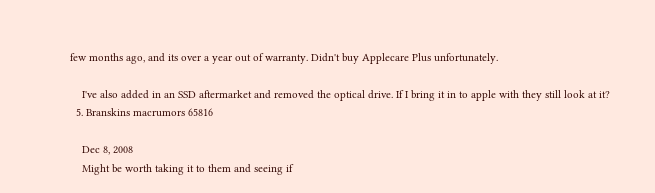few months ago, and its over a year out of warranty. Didn't buy Applecare Plus unfortunately.

    I've also added in an SSD aftermarket and removed the optical drive. If I bring it in to apple with they still look at it?
  5. Branskins macrumors 65816

    Dec 8, 2008
    Might be worth taking it to them and seeing if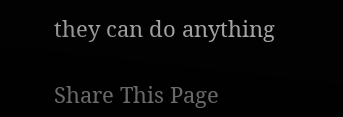they can do anything

Share This Page